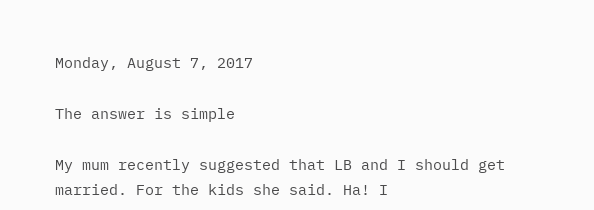Monday, August 7, 2017

The answer is simple

My mum recently suggested that LB and I should get married. For the kids she said. Ha! I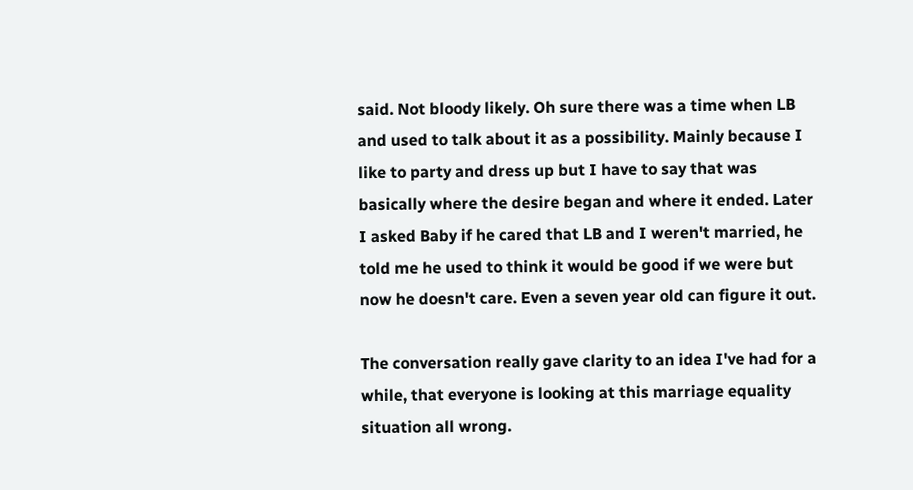said. Not bloody likely. Oh sure there was a time when LB and used to talk about it as a possibility. Mainly because I like to party and dress up but I have to say that was basically where the desire began and where it ended. Later I asked Baby if he cared that LB and I weren't married, he told me he used to think it would be good if we were but now he doesn't care. Even a seven year old can figure it out.

The conversation really gave clarity to an idea I've had for a while, that everyone is looking at this marriage equality situation all wrong.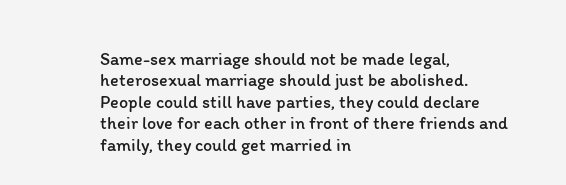Same-sex marriage should not be made legal, heterosexual marriage should just be abolished. People could still have parties, they could declare their love for each other in front of there friends and family, they could get married in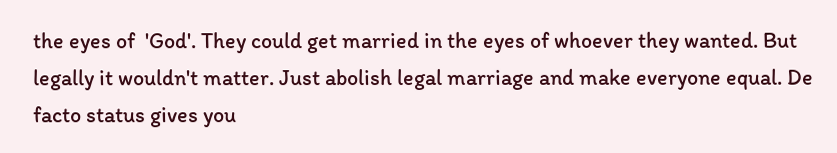the eyes of  'God'. They could get married in the eyes of whoever they wanted. But legally it wouldn't matter. Just abolish legal marriage and make everyone equal. De facto status gives you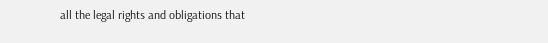all the legal rights and obligations that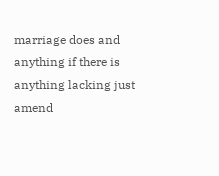marriage does and anything if there is anything lacking just amend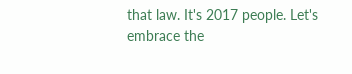that law. It's 2017 people. Let's embrace the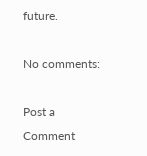future.

No comments:

Post a Comment